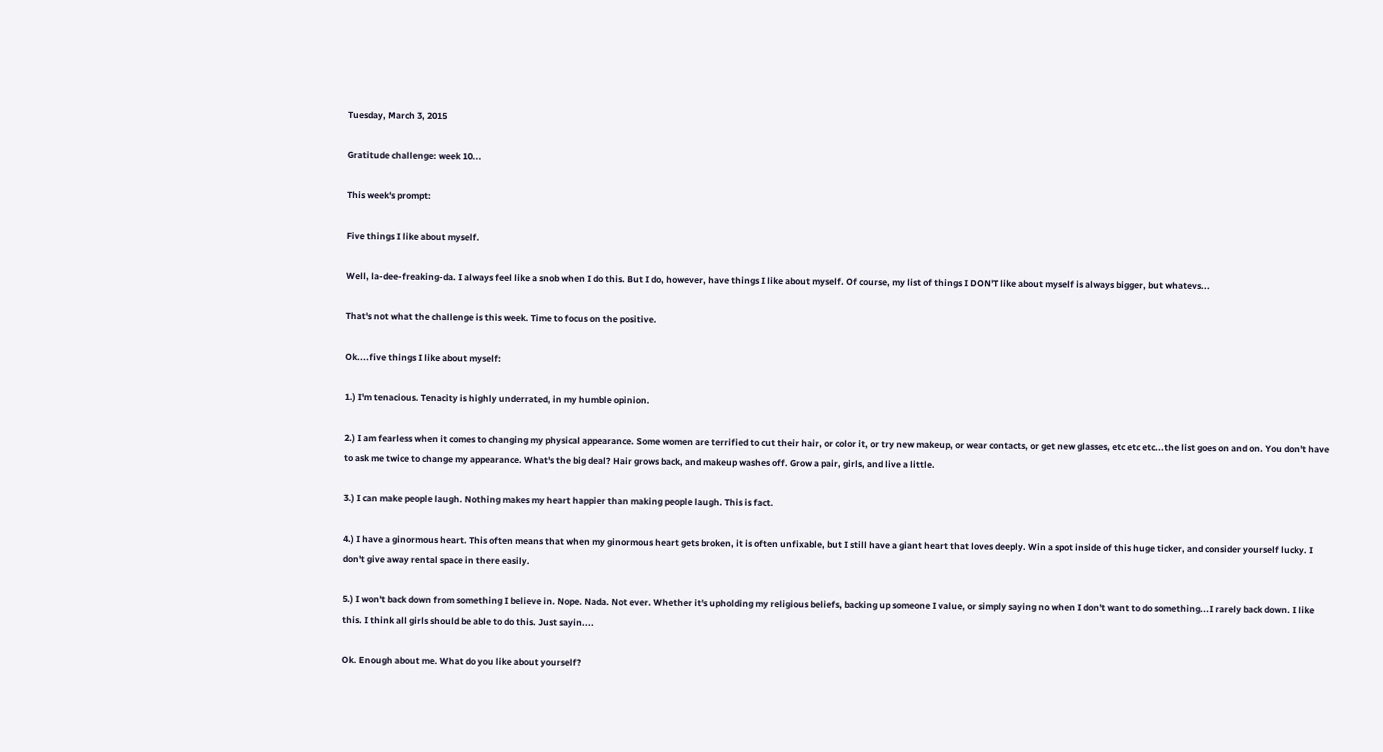Tuesday, March 3, 2015

Gratitude challenge: week 10...

This week's prompt:

Five things I like about myself.

Well, la-dee-freaking-da. I always feel like a snob when I do this. But I do, however, have things I like about myself. Of course, my list of things I DON'T like about myself is always bigger, but whatevs...

That's not what the challenge is this week. Time to focus on the positive.

Ok....five things I like about myself:

1.) I'm tenacious. Tenacity is highly underrated, in my humble opinion.

2.) I am fearless when it comes to changing my physical appearance. Some women are terrified to cut their hair, or color it, or try new makeup, or wear contacts, or get new glasses, etc etc etc...the list goes on and on. You don't have to ask me twice to change my appearance. What's the big deal? Hair grows back, and makeup washes off. Grow a pair, girls, and live a little.

3.) I can make people laugh. Nothing makes my heart happier than making people laugh. This is fact.

4.) I have a ginormous heart. This often means that when my ginormous heart gets broken, it is often unfixable, but I still have a giant heart that loves deeply. Win a spot inside of this huge ticker, and consider yourself lucky. I don't give away rental space in there easily.

5.) I won't back down from something I believe in. Nope. Nada. Not ever. Whether it's upholding my religious beliefs, backing up someone I value, or simply saying no when I don't want to do something...I rarely back down. I like this. I think all girls should be able to do this. Just sayin....

Ok. Enough about me. What do you like about yourself?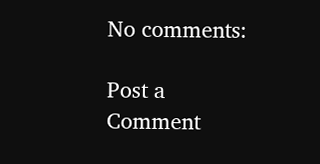No comments:

Post a Comment